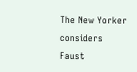The New Yorker considers Faust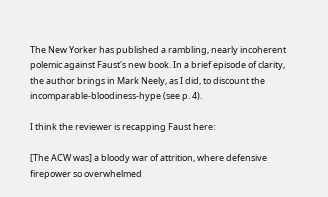The New Yorker has published a rambling, nearly incoherent polemic against Faust's new book. In a brief episode of clarity, the author brings in Mark Neely, as I did, to discount the incomparable-bloodiness-hype (see p. 4).

I think the reviewer is recapping Faust here:

[The ACW was] a bloody war of attrition, where defensive firepower so overwhelmed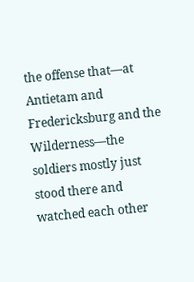the offense that—at Antietam and Fredericksburg and the Wilderness—the soldiers mostly just stood there and watched each other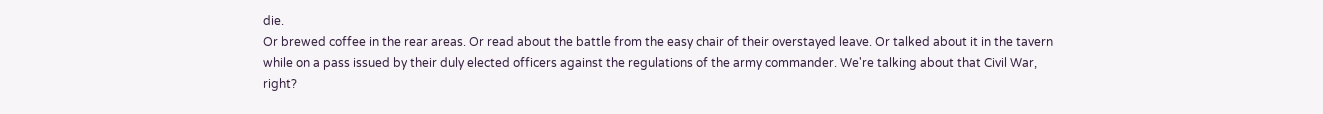die.
Or brewed coffee in the rear areas. Or read about the battle from the easy chair of their overstayed leave. Or talked about it in the tavern while on a pass issued by their duly elected officers against the regulations of the army commander. We're talking about that Civil War, right?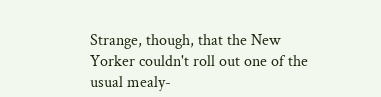Strange, though, that the New Yorker couldn't roll out one of the usual mealy-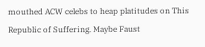mouthed ACW celebs to heap platitudes on This Republic of Suffering. Maybe Faust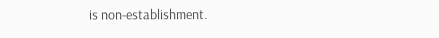is non-establishment.